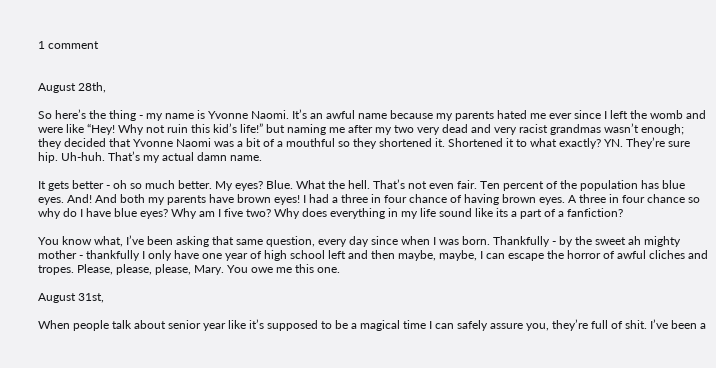1 comment


August 28th,

So here’s the thing - my name is Yvonne Naomi. It’s an awful name because my parents hated me ever since I left the womb and were like “Hey! Why not ruin this kid’s life!” but naming me after my two very dead and very racist grandmas wasn’t enough; they decided that Yvonne Naomi was a bit of a mouthful so they shortened it. Shortened it to what exactly? YN. They’re sure hip. Uh-huh. That’s my actual damn name.

It gets better - oh so much better. My eyes? Blue. What the hell. That’s not even fair. Ten percent of the population has blue eyes. And! And both my parents have brown eyes! I had a three in four chance of having brown eyes. A three in four chance so why do I have blue eyes? Why am I five two? Why does everything in my life sound like its a part of a fanfiction?

You know what, I’ve been asking that same question, every day since when I was born. Thankfully - by the sweet ah mighty mother - thankfully I only have one year of high school left and then maybe, maybe, I can escape the horror of awful cliches and tropes. Please, please, please, Mary. You owe me this one.

August 31st,

When people talk about senior year like it’s supposed to be a magical time I can safely assure you, they’re full of shit. I’ve been a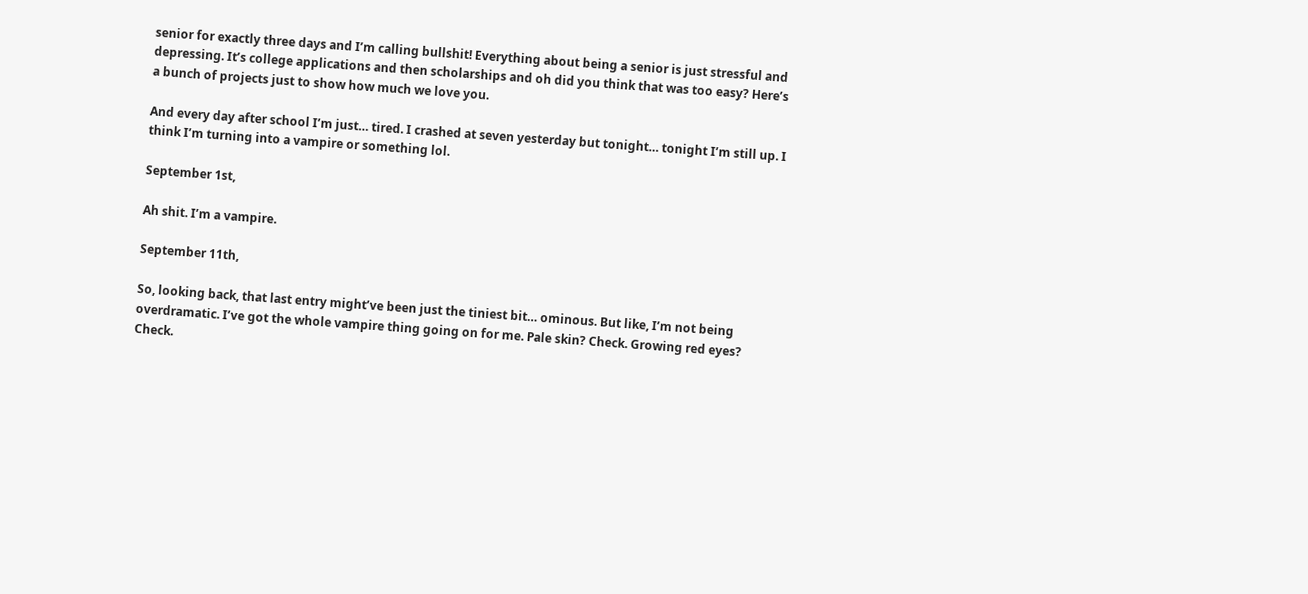senior for exactly three days and I’m calling bullshit! Everything about being a senior is just stressful and depressing. It’s college applications and then scholarships and oh did you think that was too easy? Here’s a bunch of projects just to show how much we love you.

And every day after school I’m just… tired. I crashed at seven yesterday but tonight… tonight I’m still up. I think I’m turning into a vampire or something lol.

September 1st,

Ah shit. I’m a vampire.

September 11th,

So, looking back, that last entry might’ve been just the tiniest bit… ominous. But like, I’m not being overdramatic. I’ve got the whole vampire thing going on for me. Pale skin? Check. Growing red eyes? Check.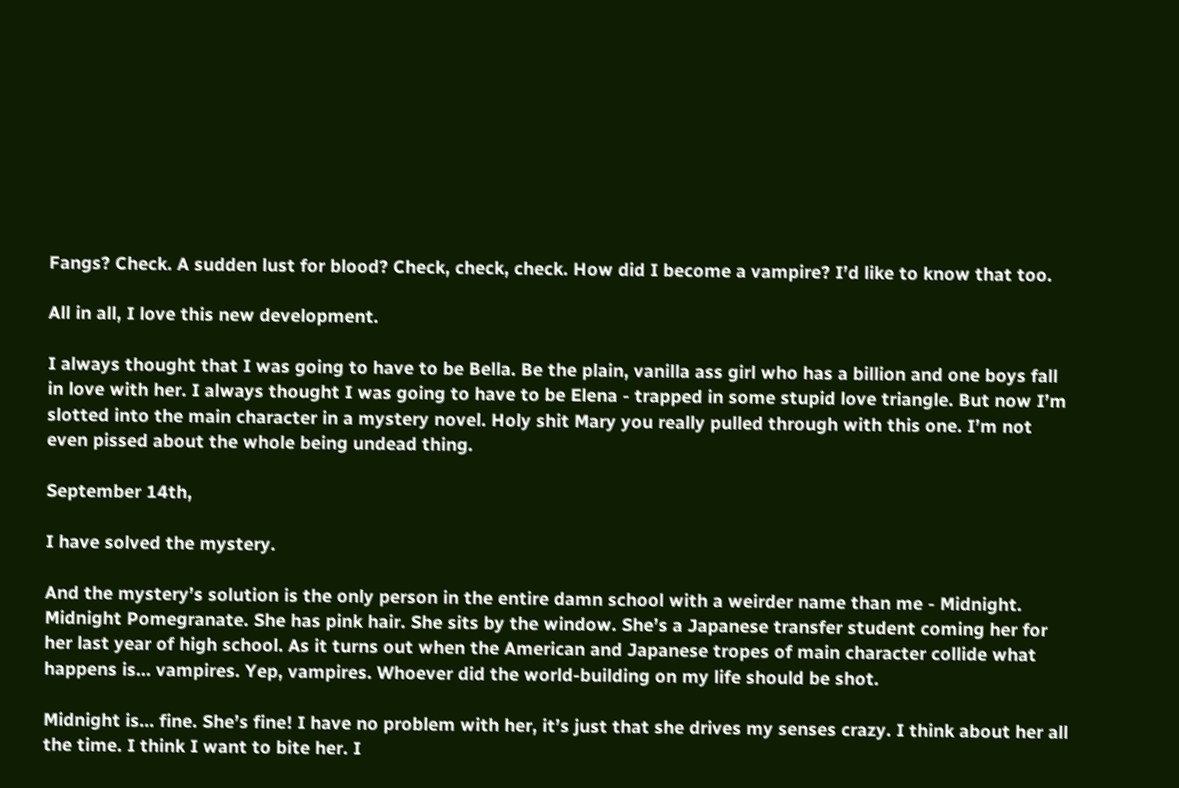Fangs? Check. A sudden lust for blood? Check, check, check. How did I become a vampire? I’d like to know that too.

All in all, I love this new development.

I always thought that I was going to have to be Bella. Be the plain, vanilla ass girl who has a billion and one boys fall in love with her. I always thought I was going to have to be Elena - trapped in some stupid love triangle. But now I’m slotted into the main character in a mystery novel. Holy shit Mary you really pulled through with this one. I’m not even pissed about the whole being undead thing.

September 14th,

I have solved the mystery.

And the mystery’s solution is the only person in the entire damn school with a weirder name than me - Midnight. Midnight Pomegranate. She has pink hair. She sits by the window. She’s a Japanese transfer student coming her for her last year of high school. As it turns out when the American and Japanese tropes of main character collide what happens is… vampires. Yep, vampires. Whoever did the world-building on my life should be shot.

Midnight is… fine. She’s fine! I have no problem with her, it’s just that she drives my senses crazy. I think about her all the time. I think I want to bite her. I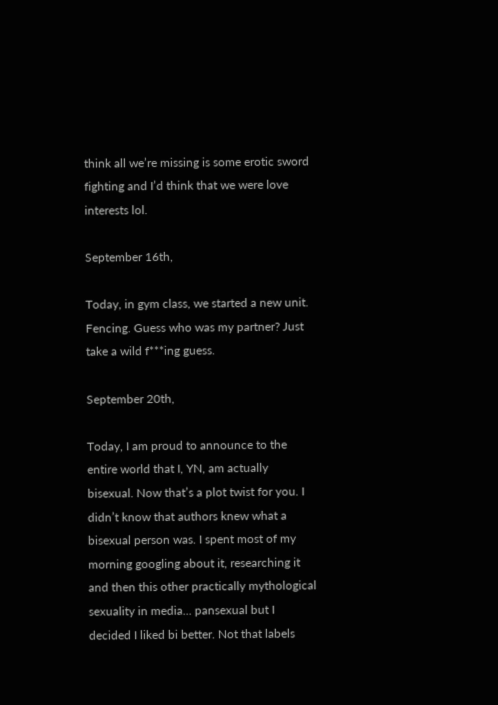think all we’re missing is some erotic sword fighting and I’d think that we were love interests lol.

September 16th,

Today, in gym class, we started a new unit. Fencing. Guess who was my partner? Just take a wild f***ing guess.

September 20th,

Today, I am proud to announce to the entire world that I, YN, am actually bisexual. Now that’s a plot twist for you. I didn’t know that authors knew what a bisexual person was. I spent most of my morning googling about it, researching it and then this other practically mythological sexuality in media... pansexual but I decided I liked bi better. Not that labels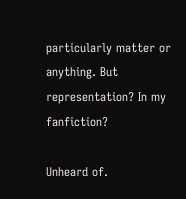particularly matter or anything. But representation? In my fanfiction?

Unheard of.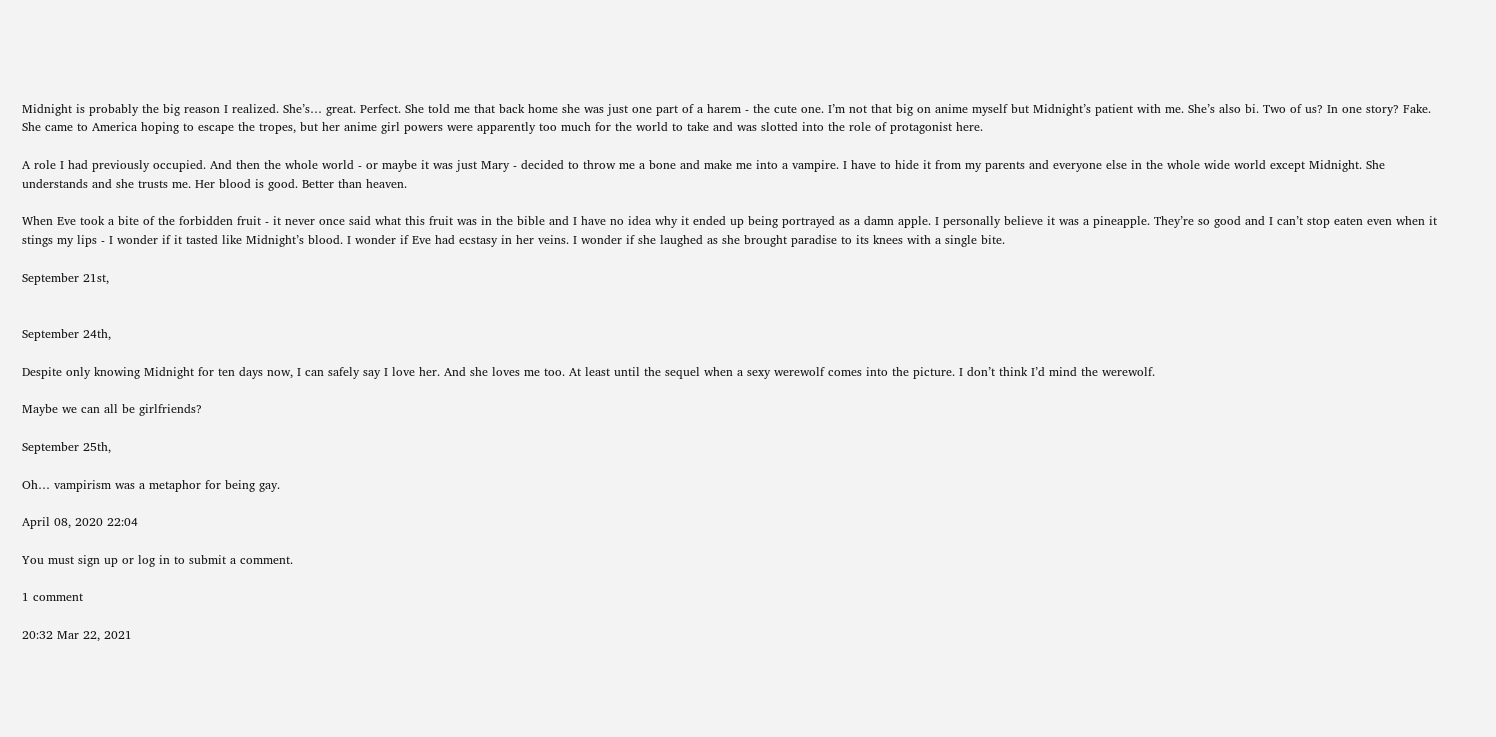Midnight is probably the big reason I realized. She’s… great. Perfect. She told me that back home she was just one part of a harem - the cute one. I’m not that big on anime myself but Midnight’s patient with me. She’s also bi. Two of us? In one story? Fake. She came to America hoping to escape the tropes, but her anime girl powers were apparently too much for the world to take and was slotted into the role of protagonist here.

A role I had previously occupied. And then the whole world - or maybe it was just Mary - decided to throw me a bone and make me into a vampire. I have to hide it from my parents and everyone else in the whole wide world except Midnight. She understands and she trusts me. Her blood is good. Better than heaven.

When Eve took a bite of the forbidden fruit - it never once said what this fruit was in the bible and I have no idea why it ended up being portrayed as a damn apple. I personally believe it was a pineapple. They’re so good and I can’t stop eaten even when it stings my lips - I wonder if it tasted like Midnight’s blood. I wonder if Eve had ecstasy in her veins. I wonder if she laughed as she brought paradise to its knees with a single bite.

September 21st,


September 24th,

Despite only knowing Midnight for ten days now, I can safely say I love her. And she loves me too. At least until the sequel when a sexy werewolf comes into the picture. I don’t think I’d mind the werewolf.

Maybe we can all be girlfriends?

September 25th,

Oh… vampirism was a metaphor for being gay.

April 08, 2020 22:04

You must sign up or log in to submit a comment.

1 comment

20:32 Mar 22, 2021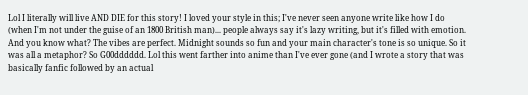Lol I literally will live AND DIE for this story! I loved your style in this; I've never seen anyone write like how I do (when I'm not under the guise of an 1800 British man)... people always say it's lazy writing, but it's filled with emotion. And you know what? The vibes are perfect. Midnight sounds so fun and your main character's tone is so unique. So it was all a metaphor? So G00dddddd. Lol this went farther into anime than I've ever gone (and I wrote a story that was basically fanfic followed by an actual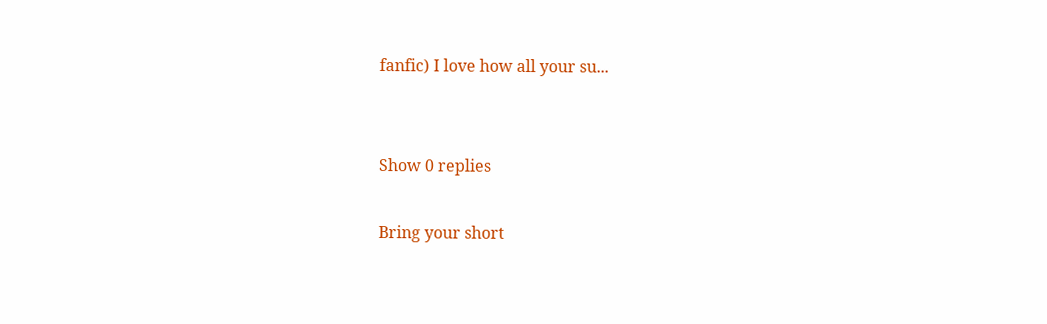fanfic) I love how all your su...


Show 0 replies

Bring your short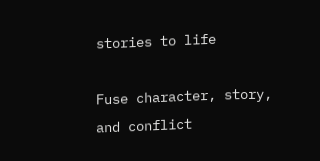stories to life

Fuse character, story, and conflict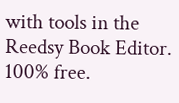with tools in the Reedsy Book Editor. 100% free.